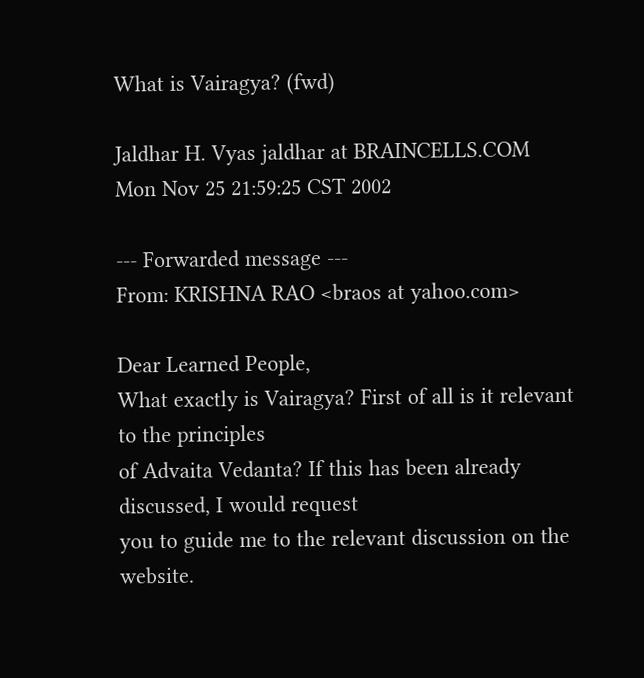What is Vairagya? (fwd)

Jaldhar H. Vyas jaldhar at BRAINCELLS.COM
Mon Nov 25 21:59:25 CST 2002

--- Forwarded message ---
From: KRISHNA RAO <braos at yahoo.com>

Dear Learned People,
What exactly is Vairagya? First of all is it relevant to the principles
of Advaita Vedanta? If this has been already discussed, I would request
you to guide me to the relevant discussion on the website.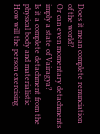Does it mean complete renunciation of the world?
Or can even momentary detachments imply a state of Vairagya?
Is it a complete detachment from the physical body and materialistic
How will the person exercising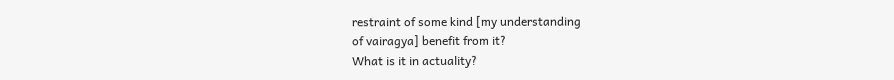restraint of some kind [my understanding
of vairagya] benefit from it?
What is it in actuality?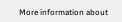More information about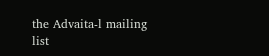the Advaita-l mailing list